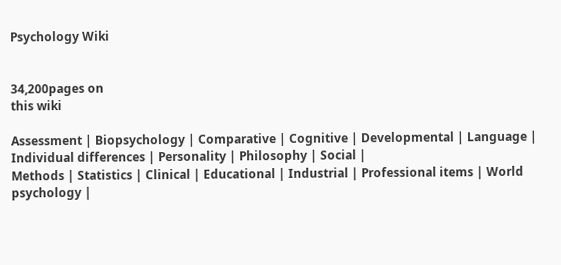Psychology Wiki


34,200pages on
this wiki

Assessment | Biopsychology | Comparative | Cognitive | Developmental | Language | Individual differences | Personality | Philosophy | Social |
Methods | Statistics | Clinical | Educational | Industrial | Professional items | World psychology |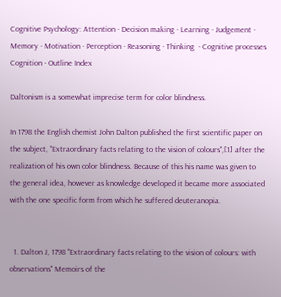Cognitive Psychology: Attention · Decision making · Learning · Judgement · Memory · Motivation · Perception · Reasoning · Thinking  - Cognitive processes Cognition - Outline Index

Daltonism is a somewhat imprecise term for color blindness.

In 1798 the English chemist John Dalton published the first scientific paper on the subject, "Extraordinary facts relating to the vision of colours",[1] after the realization of his own color blindness. Because of this his name was given to the general idea, however as knowledge developed it became more associated with the one specific form from which he suffered deuteranopia.


  1. Dalton J, 1798 "Extraordinary facts relating to the vision of colours: with observations" Memoirs of the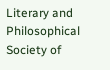Literary and Philosophical Society of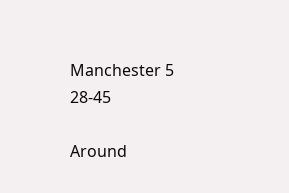Manchester 5 28-45

Around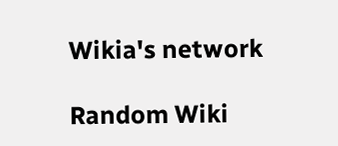Wikia's network

Random Wiki